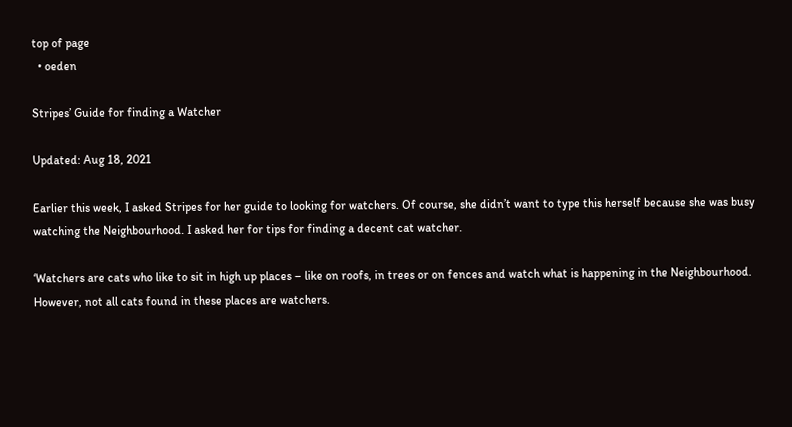top of page
  • oeden

Stripes’ Guide for finding a Watcher

Updated: Aug 18, 2021

Earlier this week, I asked Stripes for her guide to looking for watchers. Of course, she didn’t want to type this herself because she was busy watching the Neighbourhood. I asked her for tips for finding a decent cat watcher.

‘Watchers are cats who like to sit in high up places – like on roofs, in trees or on fences and watch what is happening in the Neighbourhood. However, not all cats found in these places are watchers.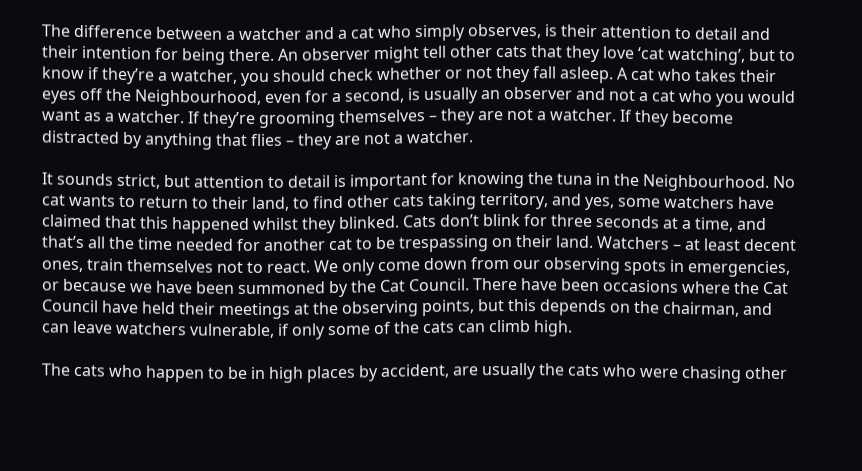The difference between a watcher and a cat who simply observes, is their attention to detail and their intention for being there. An observer might tell other cats that they love ‘cat watching’, but to know if they’re a watcher, you should check whether or not they fall asleep. A cat who takes their eyes off the Neighbourhood, even for a second, is usually an observer and not a cat who you would want as a watcher. If they’re grooming themselves – they are not a watcher. If they become distracted by anything that flies – they are not a watcher.

It sounds strict, but attention to detail is important for knowing the tuna in the Neighbourhood. No cat wants to return to their land, to find other cats taking territory, and yes, some watchers have claimed that this happened whilst they blinked. Cats don’t blink for three seconds at a time, and that’s all the time needed for another cat to be trespassing on their land. Watchers – at least decent ones, train themselves not to react. We only come down from our observing spots in emergencies, or because we have been summoned by the Cat Council. There have been occasions where the Cat Council have held their meetings at the observing points, but this depends on the chairman, and can leave watchers vulnerable, if only some of the cats can climb high.

The cats who happen to be in high places by accident, are usually the cats who were chasing other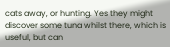cats away, or hunting. Yes they might discover some tuna whilst there, which is useful, but can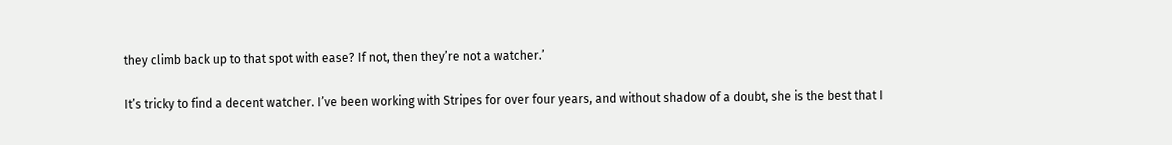they climb back up to that spot with ease? If not, then they’re not a watcher.’

It’s tricky to find a decent watcher. I’ve been working with Stripes for over four years, and without shadow of a doubt, she is the best that I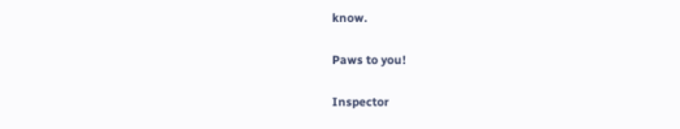know.

Paws to you!

Inspector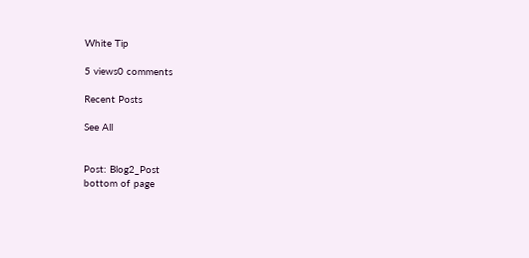White Tip

5 views0 comments

Recent Posts

See All


Post: Blog2_Post
bottom of page